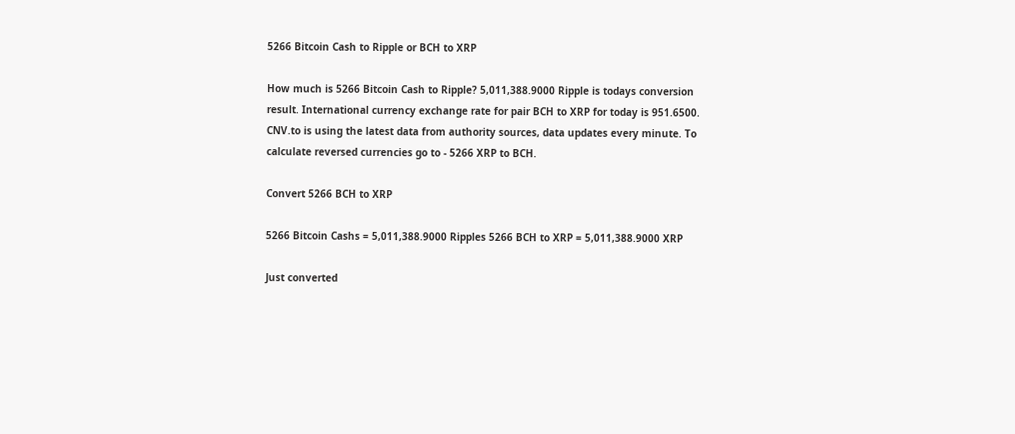5266 Bitcoin Cash to Ripple or BCH to XRP

How much is 5266 Bitcoin Cash to Ripple? 5,011,388.9000 Ripple is todays conversion result. International currency exchange rate for pair BCH to XRP for today is 951.6500. CNV.to is using the latest data from authority sources, data updates every minute. To calculate reversed currencies go to - 5266 XRP to BCH.

Convert 5266 BCH to XRP

5266 Bitcoin Cashs = 5,011,388.9000 Ripples 5266 BCH to XRP = 5,011,388.9000 XRP

Just converted